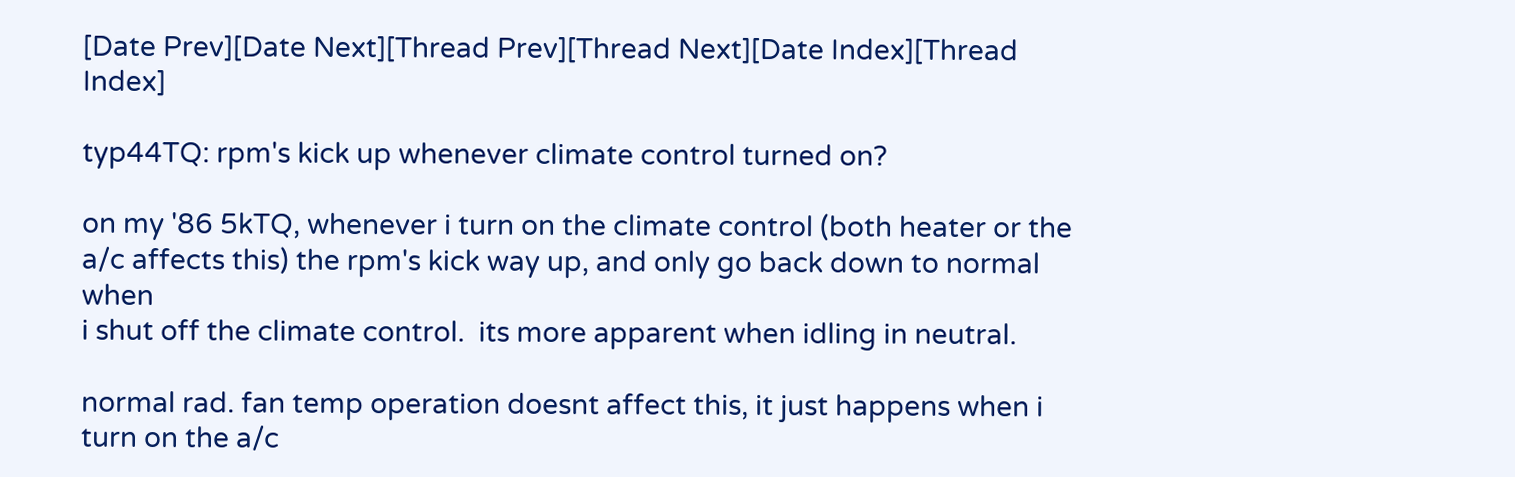[Date Prev][Date Next][Thread Prev][Thread Next][Date Index][Thread Index]

typ44TQ: rpm's kick up whenever climate control turned on?

on my '86 5kTQ, whenever i turn on the climate control (both heater or the
a/c affects this) the rpm's kick way up, and only go back down to normal when
i shut off the climate control.  its more apparent when idling in neutral.

normal rad. fan temp operation doesnt affect this, it just happens when i
turn on the a/c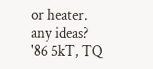or heater.
any ideas?
'86 5kT, TQ